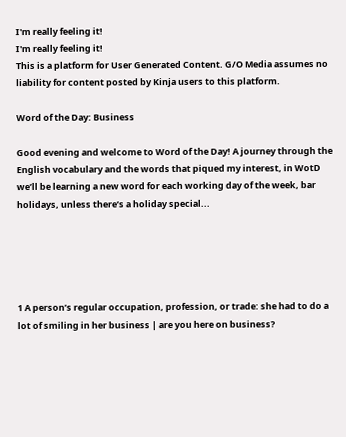I'm really feeling it!
I'm really feeling it!
This is a platform for User Generated Content. G/O Media assumes no liability for content posted by Kinja users to this platform.

Word of the Day: Business

Good evening and welcome to Word of the Day! A journey through the English vocabulary and the words that piqued my interest, in WotD we’ll be learning a new word for each working day of the week, bar holidays, unless there’s a holiday special...





1 A person’s regular occupation, profession, or trade: she had to do a lot of smiling in her business | are you here on business?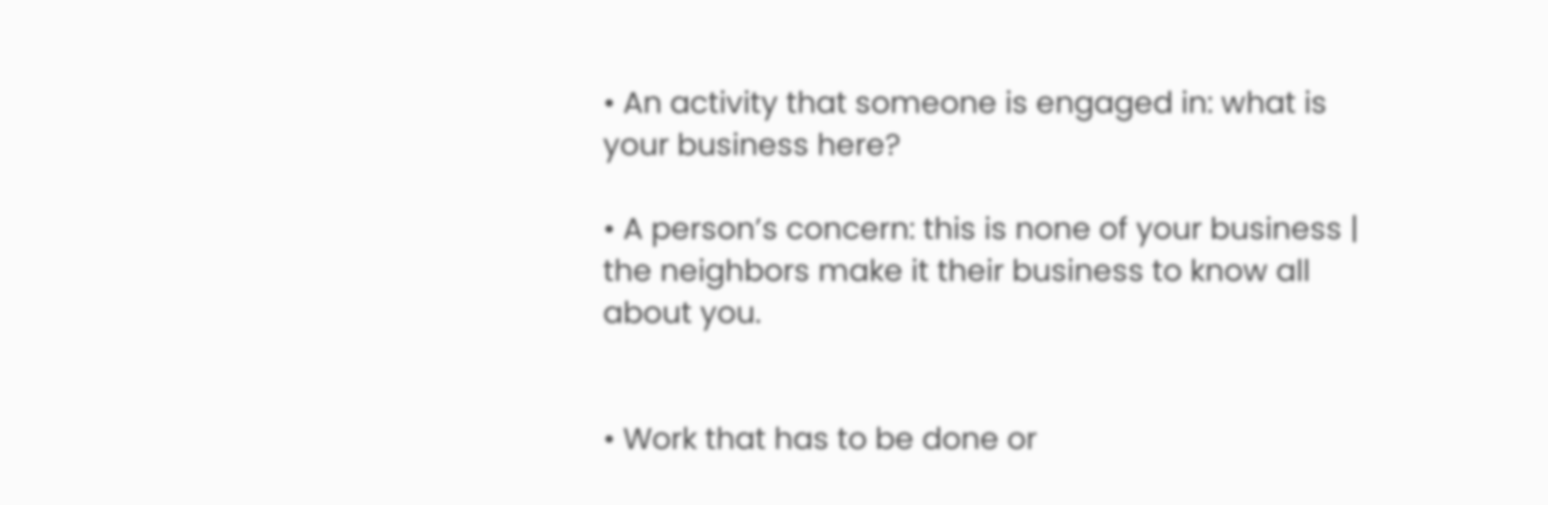• An activity that someone is engaged in: what is your business here?

• A person’s concern: this is none of your business | the neighbors make it their business to know all about you.


• Work that has to be done or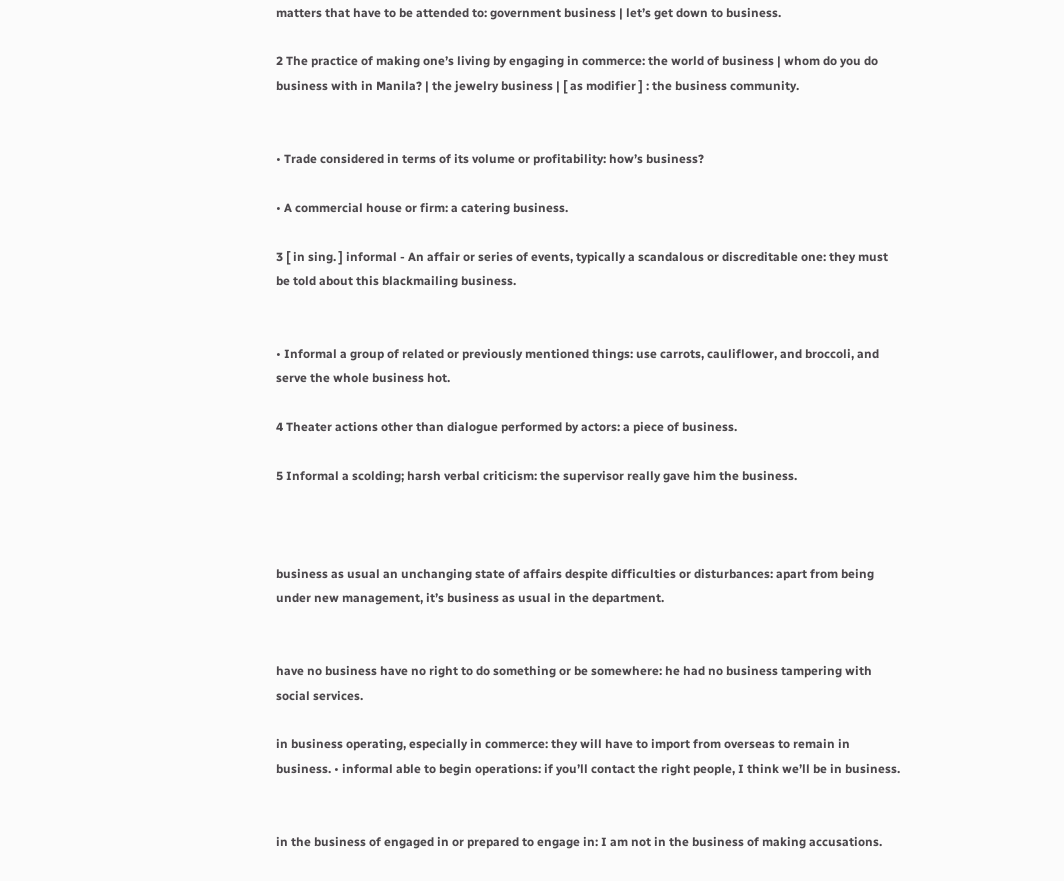matters that have to be attended to: government business | let’s get down to business.

2 The practice of making one’s living by engaging in commerce: the world of business | whom do you do business with in Manila? | the jewelry business | [ as modifier ] : the business community.


• Trade considered in terms of its volume or profitability: how’s business?

• A commercial house or firm: a catering business.

3 [ in sing. ] informal - An affair or series of events, typically a scandalous or discreditable one: they must be told about this blackmailing business.


• Informal a group of related or previously mentioned things: use carrots, cauliflower, and broccoli, and serve the whole business hot.

4 Theater actions other than dialogue performed by actors: a piece of business.

5 Informal a scolding; harsh verbal criticism: the supervisor really gave him the business.



business as usual an unchanging state of affairs despite difficulties or disturbances: apart from being under new management, it’s business as usual in the department.


have no business have no right to do something or be somewhere: he had no business tampering with social services.

in business operating, especially in commerce: they will have to import from overseas to remain in business. • informal able to begin operations: if you’ll contact the right people, I think we’ll be in business.


in the business of engaged in or prepared to engage in: I am not in the business of making accusations.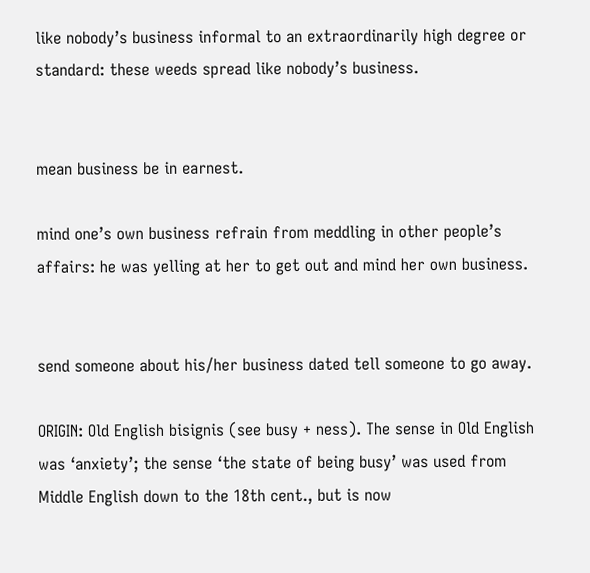like nobody’s business informal to an extraordinarily high degree or standard: these weeds spread like nobody’s business.


mean business be in earnest.

mind one’s own business refrain from meddling in other people’s affairs: he was yelling at her to get out and mind her own business.


send someone about his/her business dated tell someone to go away.

ORIGIN: Old English bisignis (see busy + ness). The sense in Old English was ‘anxiety’; the sense ‘the state of being busy’ was used from Middle English down to the 18th cent., but is now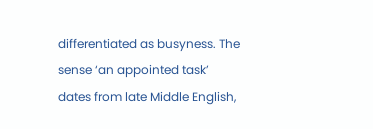differentiated as busyness. The sense ‘an appointed task’ dates from late Middle English,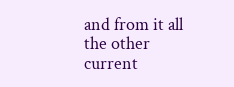and from it all the other current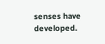senses have developed.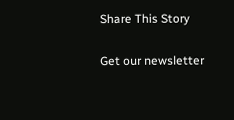Share This Story

Get our newsletter